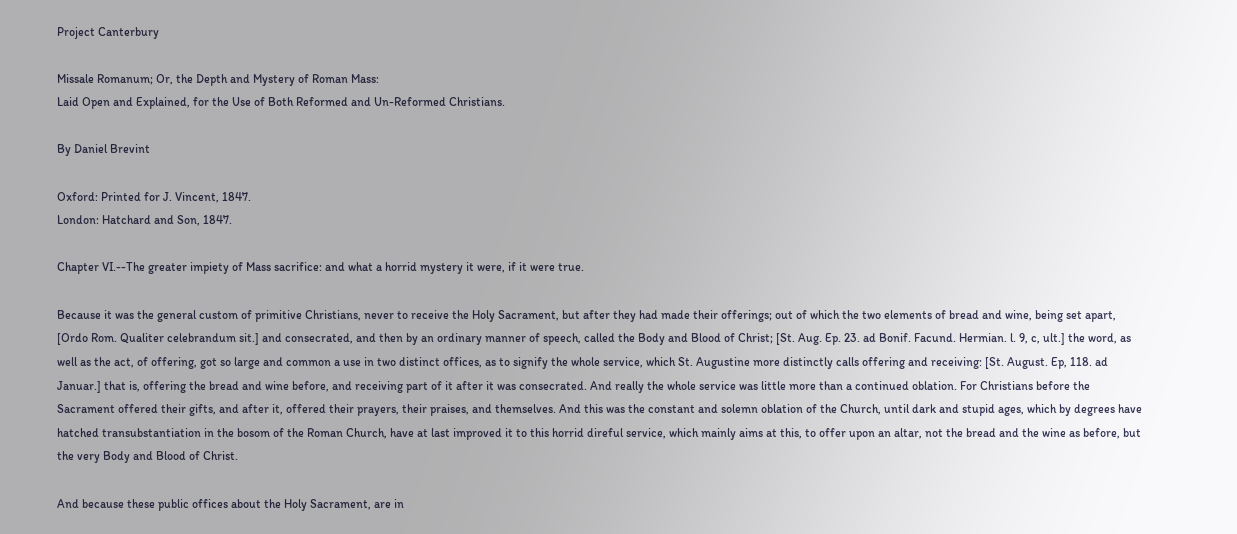Project Canterbury

Missale Romanum; Or, the Depth and Mystery of Roman Mass:
Laid Open and Explained, for the Use of Both Reformed and Un-Reformed Christians.

By Daniel Brevint

Oxford: Printed for J. Vincent, 1847.
London: Hatchard and Son, 1847.

Chapter VI.--The greater impiety of Mass sacrifice: and what a horrid mystery it were, if it were true.

Because it was the general custom of primitive Christians, never to receive the Holy Sacrament, but after they had made their offerings; out of which the two elements of bread and wine, being set apart, [Ordo Rom. Qualiter celebrandum sit.] and consecrated, and then by an ordinary manner of speech, called the Body and Blood of Christ; [St. Aug. Ep. 23. ad Bonif. Facund. Hermian. l. 9, c, ult.] the word, as well as the act, of offering, got so large and common a use in two distinct offices, as to signify the whole service, which St. Augustine more distinctly calls offering and receiving: [St. August. Ep, 118. ad Januar.] that is, offering the bread and wine before, and receiving part of it after it was consecrated. And really the whole service was little more than a continued oblation. For Christians before the Sacrament offered their gifts, and after it, offered their prayers, their praises, and themselves. And this was the constant and solemn oblation of the Church, until dark and stupid ages, which by degrees have hatched transubstantiation in the bosom of the Roman Church, have at last improved it to this horrid direful service, which mainly aims at this, to offer upon an altar, not the bread and the wine as before, but the very Body and Blood of Christ.

And because these public offices about the Holy Sacrament, are in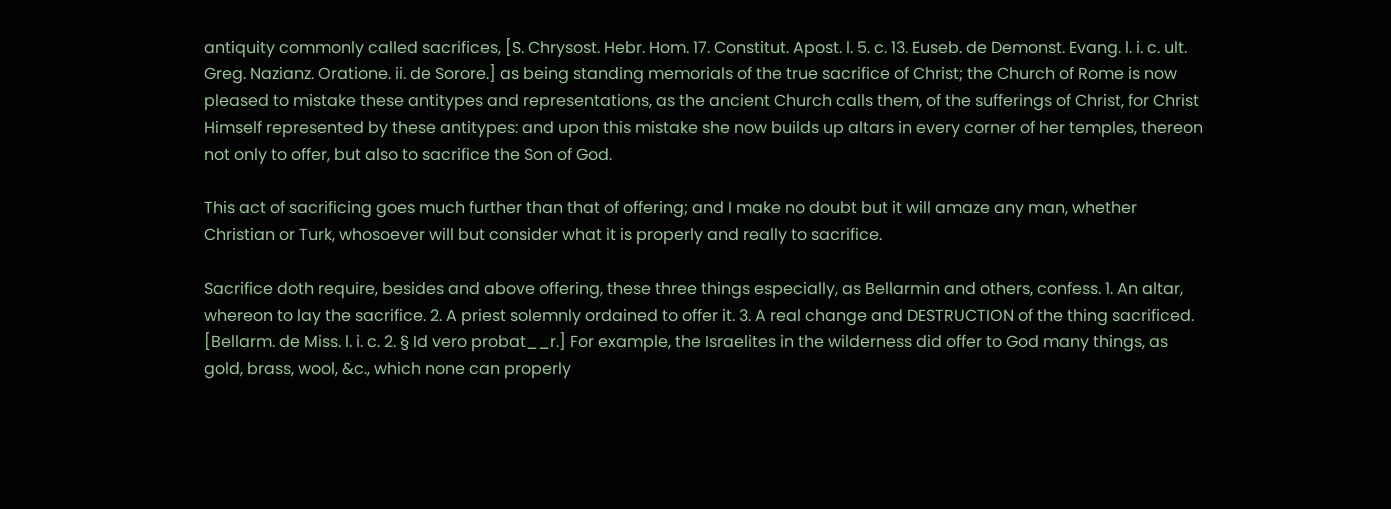antiquity commonly called sacrifices, [S. Chrysost. Hebr. Hom. 17. Constitut. Apost. l. 5. c. 13. Euseb. de Demonst. Evang. l. i. c. ult. Greg. Nazianz. Oratione. ii. de Sorore.] as being standing memorials of the true sacrifice of Christ; the Church of Rome is now pleased to mistake these antitypes and representations, as the ancient Church calls them, of the sufferings of Christ, for Christ Himself represented by these antitypes: and upon this mistake she now builds up altars in every corner of her temples, thereon not only to offer, but also to sacrifice the Son of God.

This act of sacrificing goes much further than that of offering; and I make no doubt but it will amaze any man, whether Christian or Turk, whosoever will but consider what it is properly and really to sacrifice.

Sacrifice doth require, besides and above offering, these three things especially, as Bellarmin and others, confess. 1. An altar, whereon to lay the sacrifice. 2. A priest solemnly ordained to offer it. 3. A real change and DESTRUCTION of the thing sacrificed. [Bellarm. de Miss. l. i. c. 2. § Id vero probat__r.] For example, the Israelites in the wilderness did offer to God many things, as gold, brass, wool, &c., which none can properly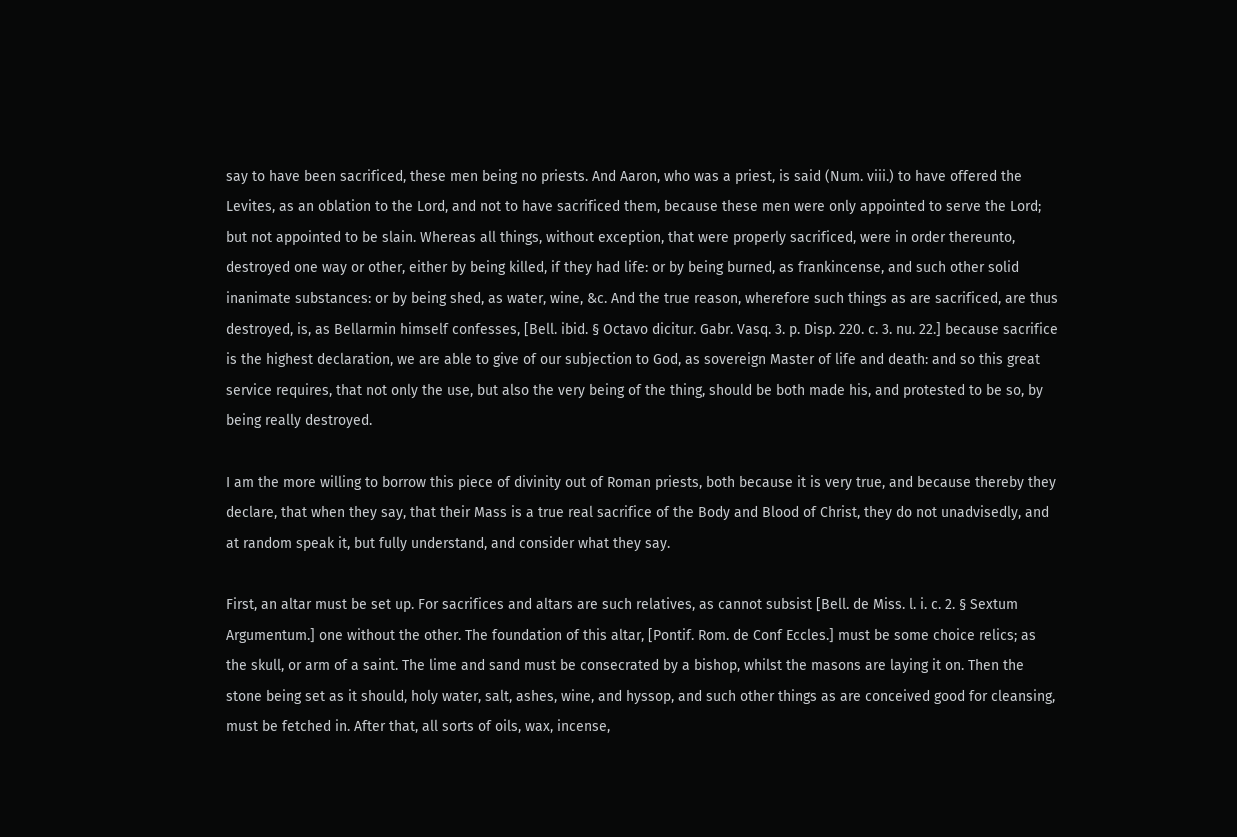say to have been sacrificed, these men being no priests. And Aaron, who was a priest, is said (Num. viii.) to have offered the Levites, as an oblation to the Lord, and not to have sacrificed them, because these men were only appointed to serve the Lord; but not appointed to be slain. Whereas all things, without exception, that were properly sacrificed, were in order thereunto, destroyed one way or other, either by being killed, if they had life: or by being burned, as frankincense, and such other solid inanimate substances: or by being shed, as water, wine, &c. And the true reason, wherefore such things as are sacrificed, are thus destroyed, is, as Bellarmin himself confesses, [Bell. ibid. § Octavo dicitur. Gabr. Vasq. 3. p. Disp. 220. c. 3. nu. 22.] because sacrifice is the highest declaration, we are able to give of our subjection to God, as sovereign Master of life and death: and so this great service requires, that not only the use, but also the very being of the thing, should be both made his, and protested to be so, by being really destroyed.

I am the more willing to borrow this piece of divinity out of Roman priests, both because it is very true, and because thereby they declare, that when they say, that their Mass is a true real sacrifice of the Body and Blood of Christ, they do not unadvisedly, and at random speak it, but fully understand, and consider what they say.

First, an altar must be set up. For sacrifices and altars are such relatives, as cannot subsist [Bell. de Miss. l. i. c. 2. § Sextum Argumentum.] one without the other. The foundation of this altar, [Pontif. Rom. de Conf Eccles.] must be some choice relics; as the skull, or arm of a saint. The lime and sand must be consecrated by a bishop, whilst the masons are laying it on. Then the stone being set as it should, holy water, salt, ashes, wine, and hyssop, and such other things as are conceived good for cleansing, must be fetched in. After that, all sorts of oils, wax, incense,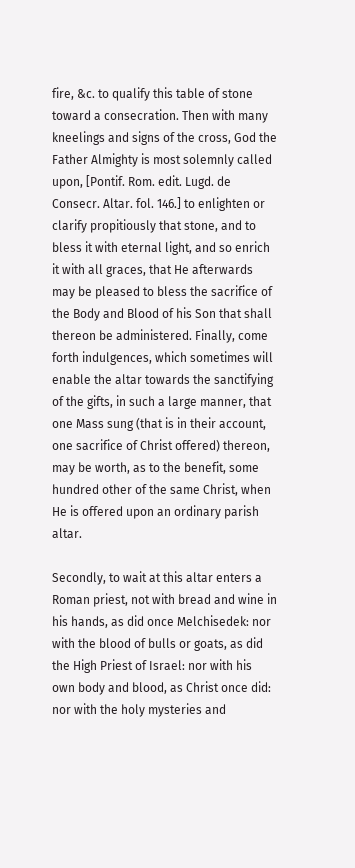fire, &c. to qualify this table of stone toward a consecration. Then with many kneelings and signs of the cross, God the Father Almighty is most solemnly called upon, [Pontif. Rom. edit. Lugd. de Consecr. Altar. fol. 146.] to enlighten or clarify propitiously that stone, and to bless it with eternal light, and so enrich it with all graces, that He afterwards may be pleased to bless the sacrifice of the Body and Blood of his Son that shall thereon be administered. Finally, come forth indulgences, which sometimes will enable the altar towards the sanctifying of the gifts, in such a large manner, that one Mass sung (that is in their account, one sacrifice of Christ offered) thereon, may be worth, as to the benefit, some hundred other of the same Christ, when He is offered upon an ordinary parish altar.

Secondly, to wait at this altar enters a Roman priest, not with bread and wine in his hands, as did once Melchisedek: nor with the blood of bulls or goats, as did the High Priest of Israel: nor with his own body and blood, as Christ once did: nor with the holy mysteries and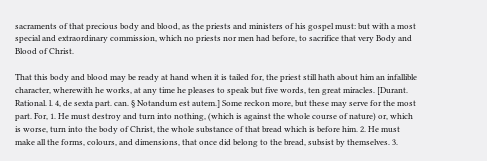sacraments of that precious body and blood, as the priests and ministers of his gospel must: but with a most special and extraordinary commission, which no priests nor men had before, to sacrifice that very Body and Blood of Christ.

That this body and blood may be ready at hand when it is tailed for, the priest still hath about him an infallible character, wherewith he works, at any time he pleases to speak but five words, ten great miracles. [Durant. Rational. l. 4, de sexta part. can. § Notandum est autem.] Some reckon more, but these may serve for the most part. For, 1. He must destroy and turn into nothing, (which is against the whole course of nature) or, which is worse, turn into the body of Christ, the whole substance of that bread which is before him. 2. He must make all the forms, colours, and dimensions, that once did belong to the bread, subsist by themselves. 3.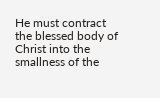He must contract the blessed body of Christ into the smallness of the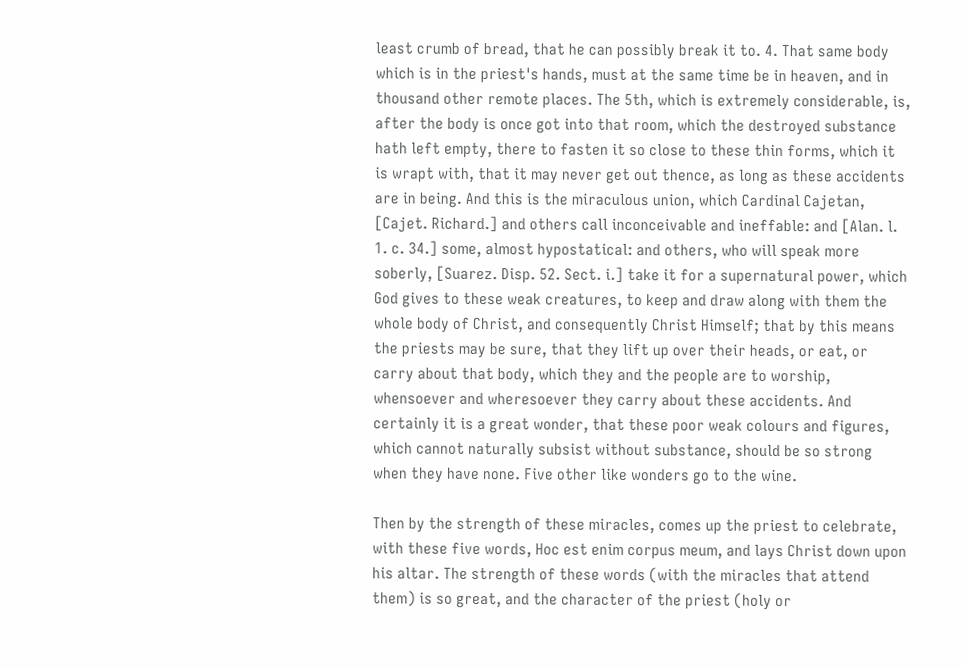least crumb of bread, that he can possibly break it to. 4. That same body which is in the priest's hands, must at the same time be in heaven, and in thousand other remote places. The 5th, which is extremely considerable, is, after the body is once got into that room, which the destroyed substance hath left empty, there to fasten it so close to these thin forms, which it is wrapt with, that it may never get out thence, as long as these accidents are in being. And this is the miraculous union, which Cardinal Cajetan, [Cajet. Richard.] and others call inconceivable and ineffable: and [Alan. l. 1. c. 34.] some, almost hypostatical: and others, who will speak more soberly, [Suarez. Disp. 52. Sect. i.] take it for a supernatural power, which God gives to these weak creatures, to keep and draw along with them the whole body of Christ, and consequently Christ Himself; that by this means the priests may be sure, that they lift up over their heads, or eat, or carry about that body, which they and the people are to worship, whensoever and wheresoever they carry about these accidents. And certainly it is a great wonder, that these poor weak colours and figures, which cannot naturally subsist without substance, should be so strong when they have none. Five other like wonders go to the wine.

Then by the strength of these miracles, comes up the priest to celebrate, with these five words, Hoc est enim corpus meum, and lays Christ down upon his altar. The strength of these words (with the miracles that attend them) is so great, and the character of the priest (holy or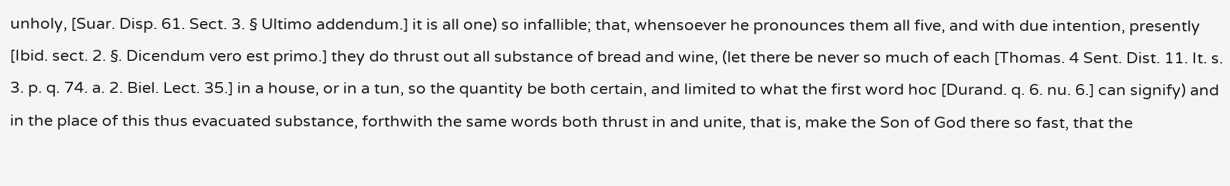unholy, [Suar. Disp. 61. Sect. 3. § Ultimo addendum.] it is all one) so infallible; that, whensoever he pronounces them all five, and with due intention, presently [Ibid. sect. 2. §. Dicendum vero est primo.] they do thrust out all substance of bread and wine, (let there be never so much of each [Thomas. 4 Sent. Dist. 11. It. s. 3. p. q. 74. a. 2. Biel. Lect. 35.] in a house, or in a tun, so the quantity be both certain, and limited to what the first word hoc [Durand. q. 6. nu. 6.] can signify) and in the place of this thus evacuated substance, forthwith the same words both thrust in and unite, that is, make the Son of God there so fast, that the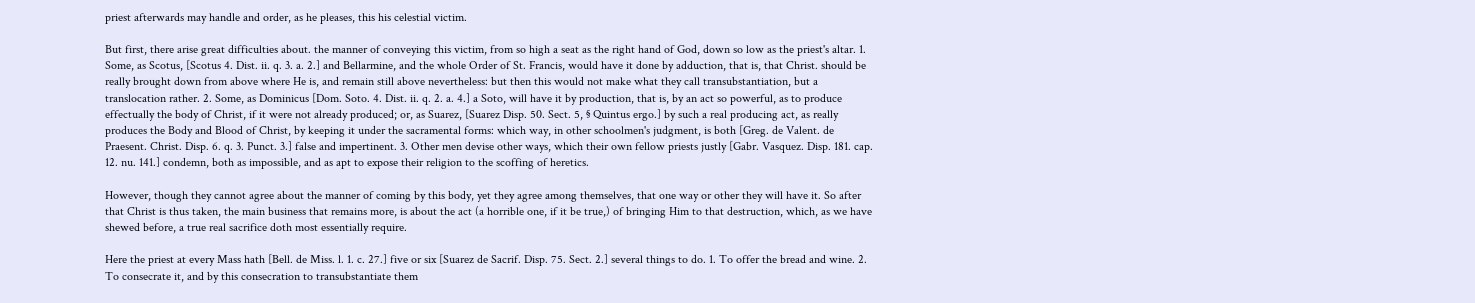priest afterwards may handle and order, as he pleases, this his celestial victim.

But first, there arise great difficulties about. the manner of conveying this victim, from so high a seat as the right hand of God, down so low as the priest's altar. 1. Some, as Scotus, [Scotus 4. Dist. ii. q. 3. a. 2.] and Bellarmine, and the whole Order of St. Francis, would have it done by adduction, that is, that Christ. should be really brought down from above where He is, and remain still above nevertheless: but then this would not make what they call transubstantiation, but a translocation rather. 2. Some, as Dominicus [Dom. Soto. 4. Dist. ii. q. 2. a. 4.] a Soto, will have it by production, that is, by an act so powerful, as to produce effectually the body of Christ, if it were not already produced; or, as Suarez, [Suarez Disp. 50. Sect. 5, § Quintus ergo.] by such a real producing act, as really produces the Body and Blood of Christ, by keeping it under the sacramental forms: which way, in other schoolmen's judgment, is both [Greg. de Valent. de Praesent. Christ. Disp. 6. q. 3. Punct. 3.] false and impertinent. 3. Other men devise other ways, which their own fellow priests justly [Gabr. Vasquez. Disp. 181. cap. 12. nu. 141.] condemn, both as impossible, and as apt to expose their religion to the scoffing of heretics.

However, though they cannot agree about the manner of coming by this body, yet they agree among themselves, that one way or other they will have it. So after that Christ is thus taken, the main business that remains more, is about the act (a horrible one, if it be true,) of bringing Him to that destruction, which, as we have shewed before, a true real sacrifice doth most essentially require.

Here the priest at every Mass hath [Bell. de Miss. l. 1. c. 27.] five or six [Suarez de Sacrif. Disp. 75. Sect. 2.] several things to do. 1. To offer the bread and wine. 2. To consecrate it, and by this consecration to transubstantiate them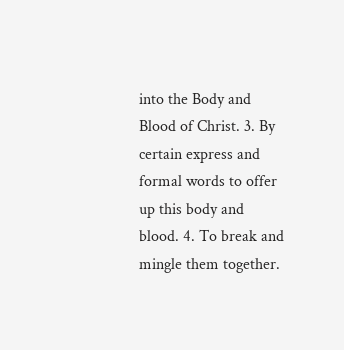into the Body and Blood of Christ. 3. By certain express and formal words to offer up this body and blood. 4. To break and mingle them together.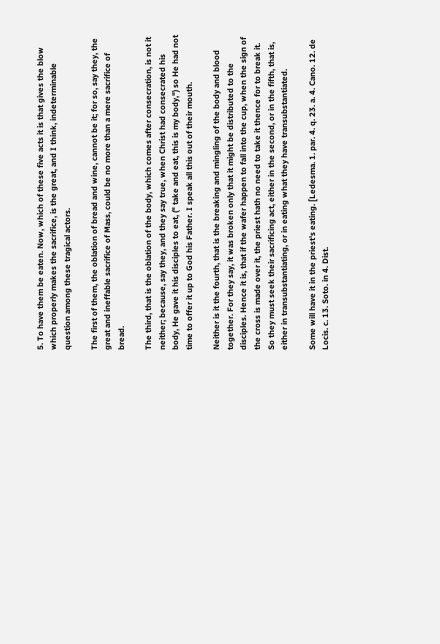5. To have them be eaten. Now, which of these five acts it is that gives the blow which properly makes the sacrifice, is the great, and I think, indeterminable question among these tragical actors.

The first of them, the oblation of bread and wine, cannot be it; for so, say they, the great and ineffable sacrifice of Mass, could be no more than a mere sacrifice of bread.

The third, that is the oblation of the body, which comes after consecration, is not it neither; because, say they, and they say true, when Christ had consecrated his body, He gave it his disciples to eat, (" take and eat, this is my body,") so He had not time to offer it up to God his Father. I speak all this out of their mouth.

Neither is it the fourth, that is the breaking and mingling of the body and blood together. For they say, it was broken only that it might be distributed to the disciples. Hence it is, that if the wafer happen to fall into the cup, when the sign of the cross is made over it, the priest hath no need to take it thence for to break it. So they must seek their sacrificing act, either in the second, or in the fifth, that is, either in transubstantiating, or in eating what they have transubstantiated.

Some will have it in the priest's eating. [Ledesma. 1. par. 4. q. 23. a. 4. Cano. 12. de Locis. c. 13. Soto. in 4. Dist.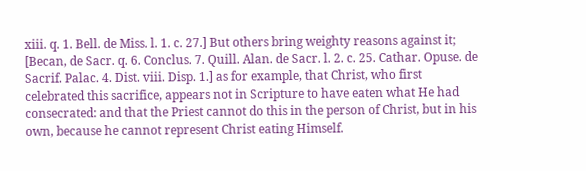xiii. q. 1. Bell. de Miss. l. 1. c. 27.] But others bring weighty reasons against it; [Becan, de Sacr. q. 6. Conclus. 7. Quill. Alan. de Sacr. l. 2. c. 25. Cathar. Opuse. de Sacrif. Palac. 4. Dist. viii. Disp. 1.] as for example, that Christ, who first celebrated this sacrifice, appears not in Scripture to have eaten what He had consecrated: and that the Priest cannot do this in the person of Christ, but in his own, because he cannot represent Christ eating Himself.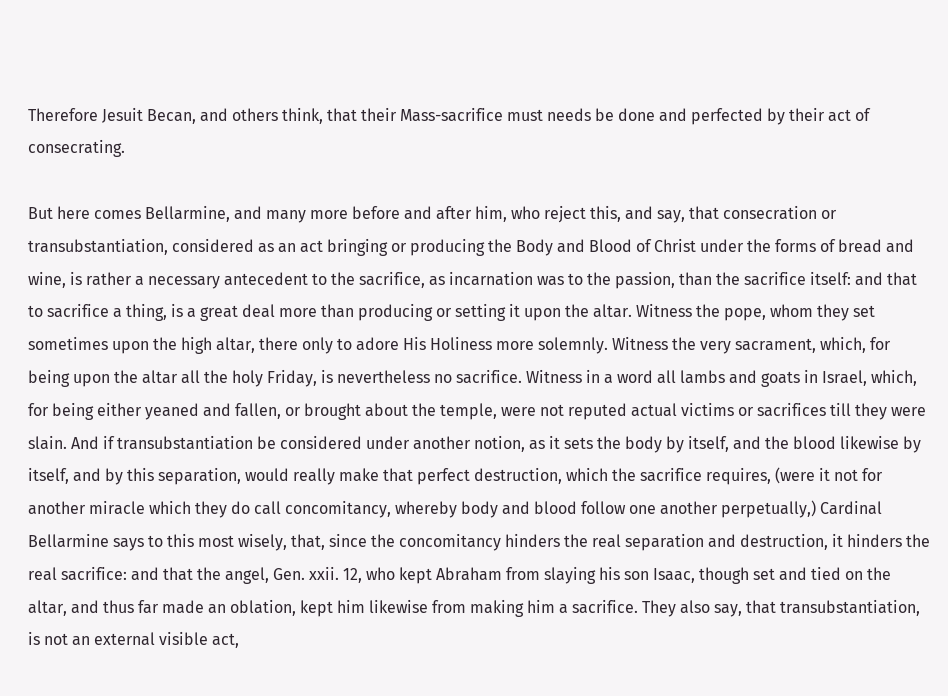Therefore Jesuit Becan, and others think, that their Mass-sacrifice must needs be done and perfected by their act of consecrating.

But here comes Bellarmine, and many more before and after him, who reject this, and say, that consecration or transubstantiation, considered as an act bringing or producing the Body and Blood of Christ under the forms of bread and wine, is rather a necessary antecedent to the sacrifice, as incarnation was to the passion, than the sacrifice itself: and that to sacrifice a thing, is a great deal more than producing or setting it upon the altar. Witness the pope, whom they set sometimes upon the high altar, there only to adore His Holiness more solemnly. Witness the very sacrament, which, for being upon the altar all the holy Friday, is nevertheless no sacrifice. Witness in a word all lambs and goats in Israel, which, for being either yeaned and fallen, or brought about the temple, were not reputed actual victims or sacrifices till they were slain. And if transubstantiation be considered under another notion, as it sets the body by itself, and the blood likewise by itself, and by this separation, would really make that perfect destruction, which the sacrifice requires, (were it not for another miracle which they do call concomitancy, whereby body and blood follow one another perpetually,) Cardinal Bellarmine says to this most wisely, that, since the concomitancy hinders the real separation and destruction, it hinders the real sacrifice: and that the angel, Gen. xxii. 12, who kept Abraham from slaying his son Isaac, though set and tied on the altar, and thus far made an oblation, kept him likewise from making him a sacrifice. They also say, that transubstantiation, is not an external visible act,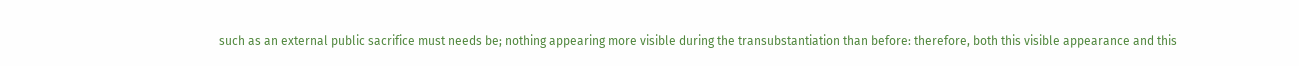such as an external public sacrifice must needs be; nothing appearing more visible during the transubstantiation than before: therefore, both this visible appearance and this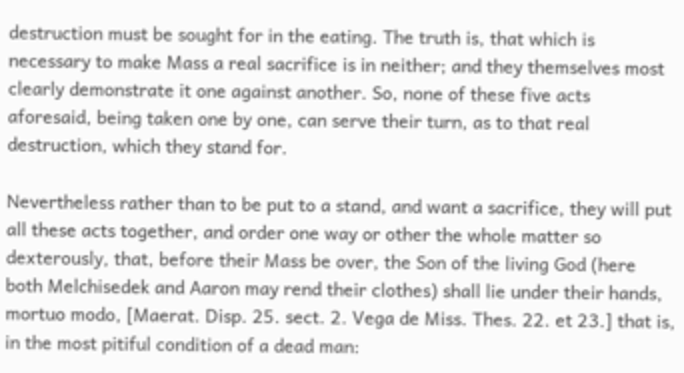destruction must be sought for in the eating. The truth is, that which is necessary to make Mass a real sacrifice is in neither; and they themselves most clearly demonstrate it one against another. So, none of these five acts aforesaid, being taken one by one, can serve their turn, as to that real destruction, which they stand for.

Nevertheless rather than to be put to a stand, and want a sacrifice, they will put all these acts together, and order one way or other the whole matter so dexterously, that, before their Mass be over, the Son of the living God (here both Melchisedek and Aaron may rend their clothes) shall lie under their hands, mortuo modo, [Maerat. Disp. 25. sect. 2. Vega de Miss. Thes. 22. et 23.] that is, in the most pitiful condition of a dead man: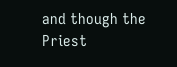and though the Priest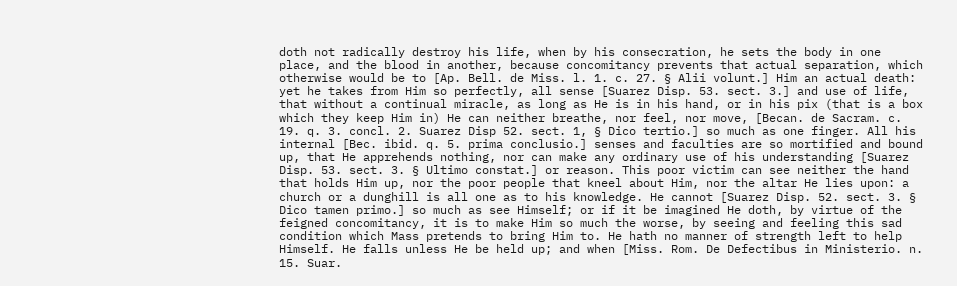doth not radically destroy his life, when by his consecration, he sets the body in one place, and the blood in another, because concomitancy prevents that actual separation, which otherwise would be to [Ap. Bell. de Miss. l. 1. c. 27. § Alii volunt.] Him an actual death: yet he takes from Him so perfectly, all sense [Suarez Disp. 53. sect. 3.] and use of life, that without a continual miracle, as long as He is in his hand, or in his pix (that is a box which they keep Him in) He can neither breathe, nor feel, nor move, [Becan. de Sacram. c. 19. q. 3. concl. 2. Suarez Disp 52. sect. 1, § Dico tertio.] so much as one finger. All his internal [Bec. ibid. q. 5. prima conclusio.] senses and faculties are so mortified and bound up, that He apprehends nothing, nor can make any ordinary use of his understanding [Suarez Disp. 53. sect. 3. § Ultimo constat.] or reason. This poor victim can see neither the hand that holds Him up, nor the poor people that kneel about Him, nor the altar He lies upon: a church or a dunghill is all one as to his knowledge. He cannot [Suarez Disp. 52. sect. 3. § Dico tamen primo.] so much as see Himself; or if it be imagined He doth, by virtue of the feigned concomitancy, it is to make Him so much the worse, by seeing and feeling this sad condition which Mass pretends to bring Him to. He hath no manner of strength left to help Himself. He falls unless He be held up; and when [Miss. Rom. De Defectibus in Ministerio. n. 15. Suar.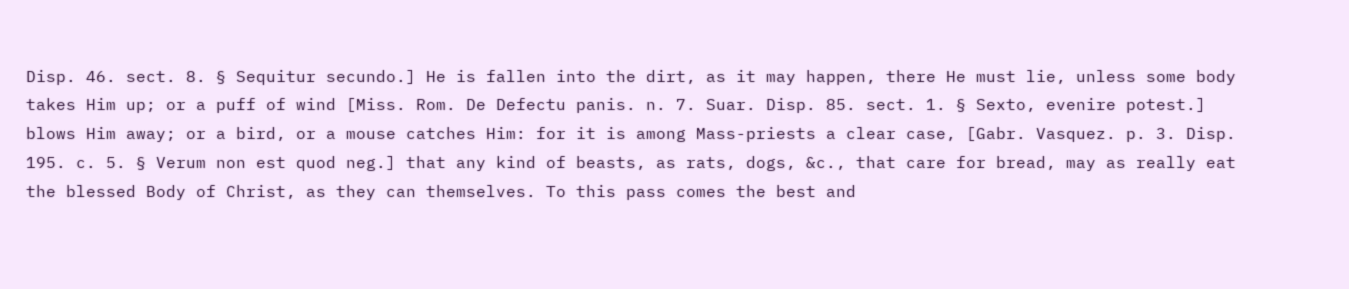Disp. 46. sect. 8. § Sequitur secundo.] He is fallen into the dirt, as it may happen, there He must lie, unless some body takes Him up; or a puff of wind [Miss. Rom. De Defectu panis. n. 7. Suar. Disp. 85. sect. 1. § Sexto, evenire potest.] blows Him away; or a bird, or a mouse catches Him: for it is among Mass-priests a clear case, [Gabr. Vasquez. p. 3. Disp. 195. c. 5. § Verum non est quod neg.] that any kind of beasts, as rats, dogs, &c., that care for bread, may as really eat the blessed Body of Christ, as they can themselves. To this pass comes the best and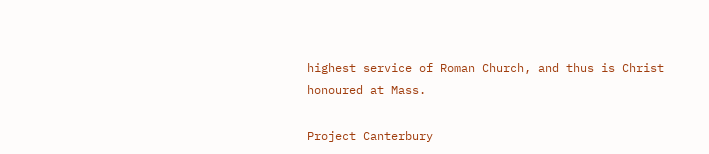highest service of Roman Church, and thus is Christ honoured at Mass.

Project Canterbury